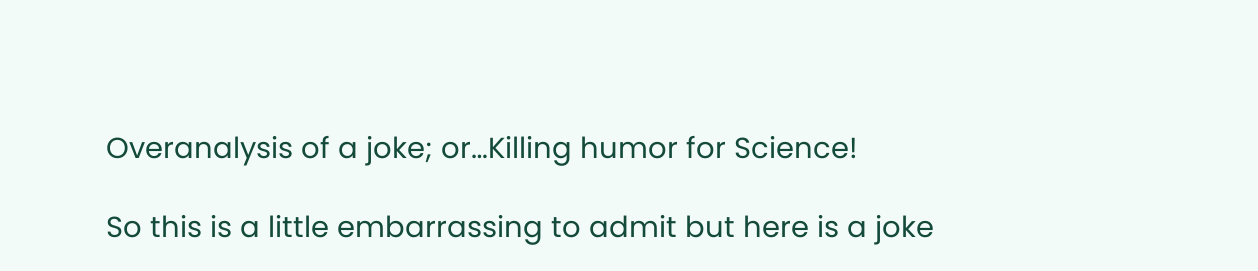Overanalysis of a joke; or…Killing humor for Science!

So this is a little embarrassing to admit but here is a joke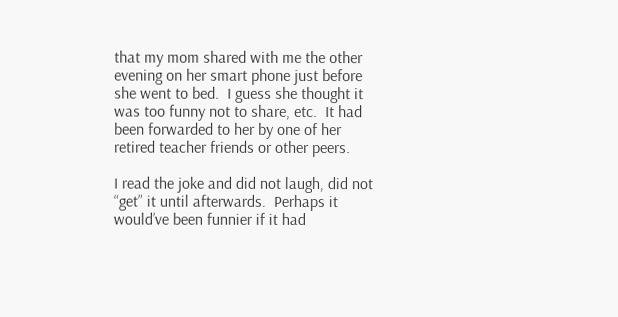that my mom shared with me the other evening on her smart phone just before she went to bed.  I guess she thought it was too funny not to share, etc.  It had been forwarded to her by one of her retired teacher friends or other peers.

I read the joke and did not laugh, did not “get” it until afterwards.  Perhaps it would’ve been funnier if it had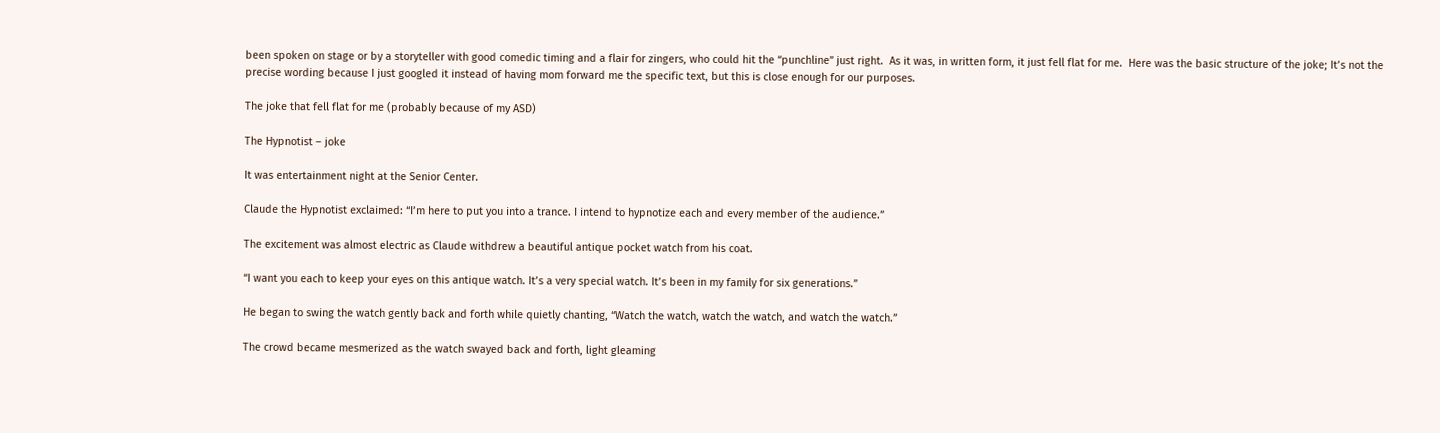been spoken on stage or by a storyteller with good comedic timing and a flair for zingers, who could hit the “punchline” just right.  As it was, in written form, it just fell flat for me.  Here was the basic structure of the joke; It’s not the precise wording because I just googled it instead of having mom forward me the specific text, but this is close enough for our purposes.

The joke that fell flat for me (probably because of my ASD)

The Hypnotist – joke

It was entertainment night at the Senior Center.

Claude the Hypnotist exclaimed: “I’m here to put you into a trance. I intend to hypnotize each and every member of the audience.”

The excitement was almost electric as Claude withdrew a beautiful antique pocket watch from his coat.

“I want you each to keep your eyes on this antique watch. It’s a very special watch. It’s been in my family for six generations.”

He began to swing the watch gently back and forth while quietly chanting, “Watch the watch, watch the watch, and watch the watch.”

The crowd became mesmerized as the watch swayed back and forth, light gleaming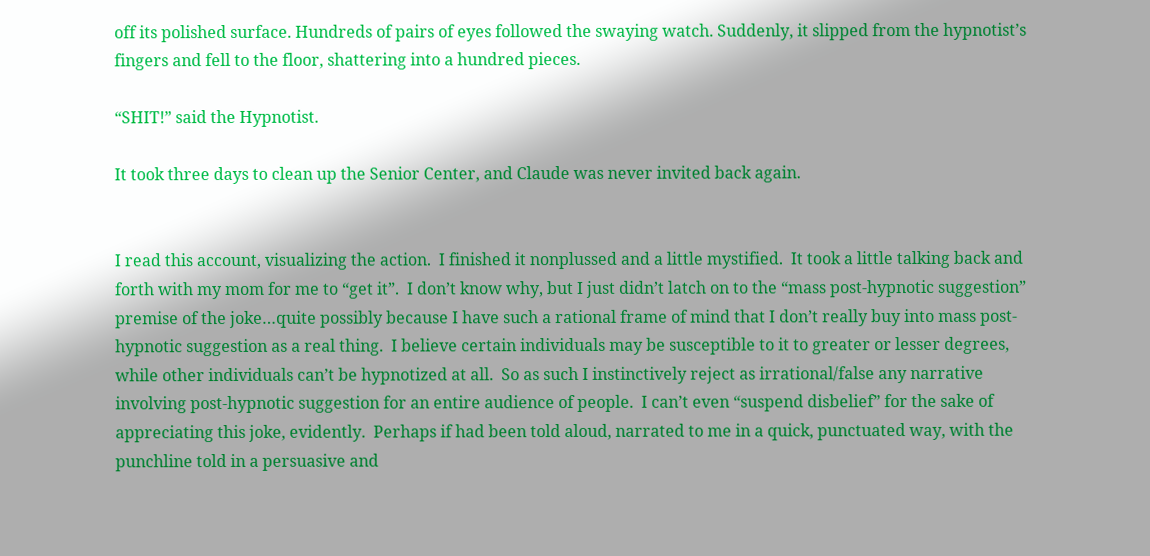off its polished surface. Hundreds of pairs of eyes followed the swaying watch. Suddenly, it slipped from the hypnotist’s fingers and fell to the floor, shattering into a hundred pieces.

“SHIT!” said the Hypnotist.

It took three days to clean up the Senior Center, and Claude was never invited back again.


I read this account, visualizing the action.  I finished it nonplussed and a little mystified.  It took a little talking back and forth with my mom for me to “get it”.  I don’t know why, but I just didn’t latch on to the “mass post-hypnotic suggestion” premise of the joke…quite possibly because I have such a rational frame of mind that I don’t really buy into mass post-hypnotic suggestion as a real thing.  I believe certain individuals may be susceptible to it to greater or lesser degrees, while other individuals can’t be hypnotized at all.  So as such I instinctively reject as irrational/false any narrative involving post-hypnotic suggestion for an entire audience of people.  I can’t even “suspend disbelief” for the sake of appreciating this joke, evidently.  Perhaps if had been told aloud, narrated to me in a quick, punctuated way, with the punchline told in a persuasive and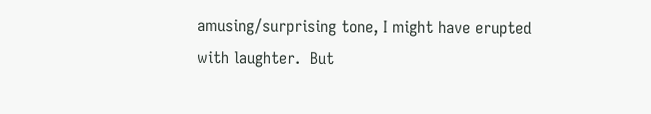amusing/surprising tone, I might have erupted with laughter.  But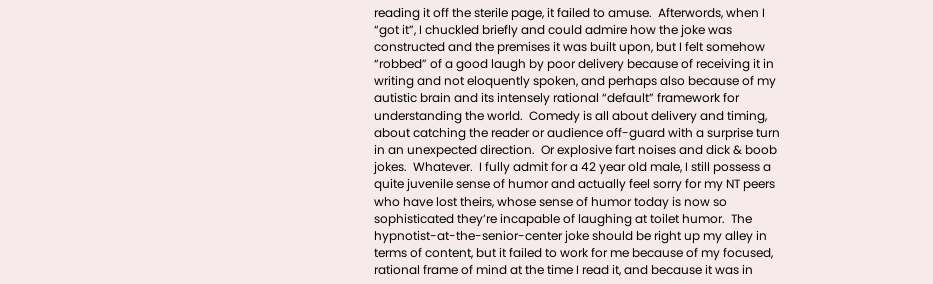reading it off the sterile page, it failed to amuse.  Afterwords, when I “got it”, I chuckled briefly and could admire how the joke was constructed and the premises it was built upon, but I felt somehow “robbed” of a good laugh by poor delivery because of receiving it in writing and not eloquently spoken, and perhaps also because of my autistic brain and its intensely rational “default” framework for understanding the world.  Comedy is all about delivery and timing, about catching the reader or audience off-guard with a surprise turn in an unexpected direction.  Or explosive fart noises and dick & boob jokes.  Whatever.  I fully admit for a 42 year old male, I still possess a quite juvenile sense of humor and actually feel sorry for my NT peers who have lost theirs, whose sense of humor today is now so sophisticated they’re incapable of laughing at toilet humor.  The hypnotist-at-the-senior-center joke should be right up my alley in terms of content, but it failed to work for me because of my focused, rational frame of mind at the time I read it, and because it was in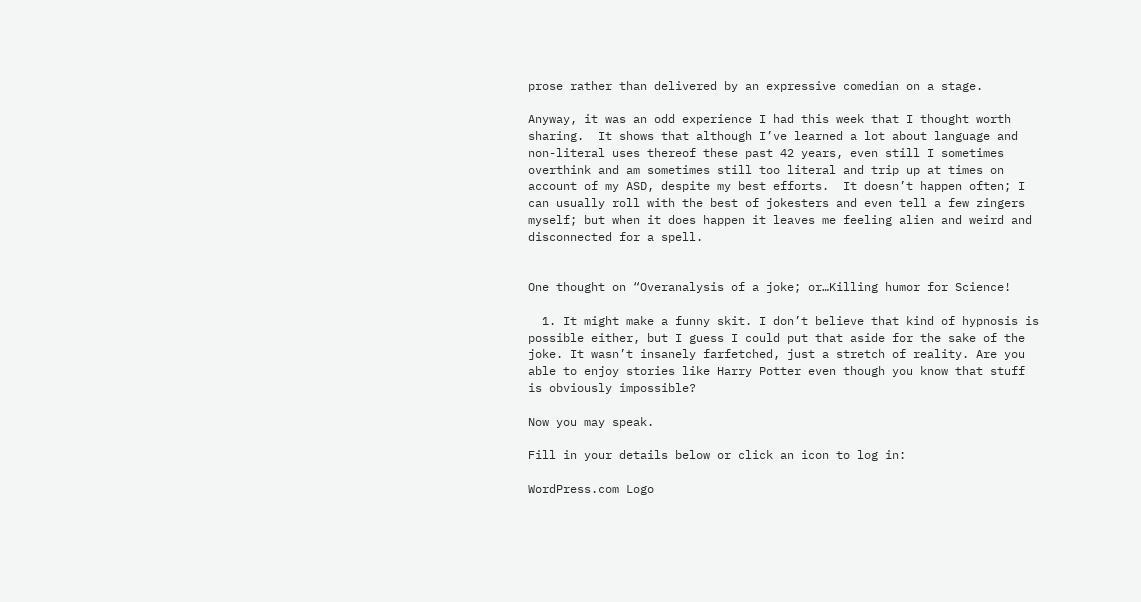prose rather than delivered by an expressive comedian on a stage.

Anyway, it was an odd experience I had this week that I thought worth sharing.  It shows that although I’ve learned a lot about language and non-literal uses thereof these past 42 years, even still I sometimes overthink and am sometimes still too literal and trip up at times on account of my ASD, despite my best efforts.  It doesn’t happen often; I can usually roll with the best of jokesters and even tell a few zingers myself; but when it does happen it leaves me feeling alien and weird and disconnected for a spell.


One thought on “Overanalysis of a joke; or…Killing humor for Science!

  1. It might make a funny skit. I don’t believe that kind of hypnosis is possible either, but I guess I could put that aside for the sake of the joke. It wasn’t insanely farfetched, just a stretch of reality. Are you able to enjoy stories like Harry Potter even though you know that stuff is obviously impossible?

Now you may speak.

Fill in your details below or click an icon to log in:

WordPress.com Logo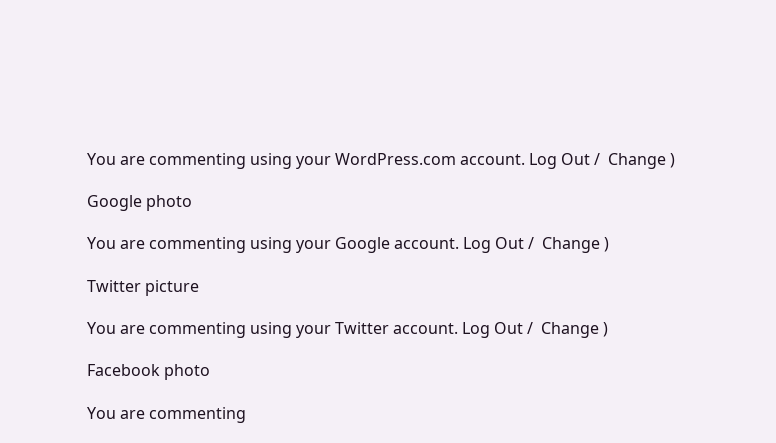You are commenting using your WordPress.com account. Log Out /  Change )

Google photo

You are commenting using your Google account. Log Out /  Change )

Twitter picture

You are commenting using your Twitter account. Log Out /  Change )

Facebook photo

You are commenting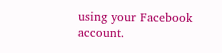using your Facebook account.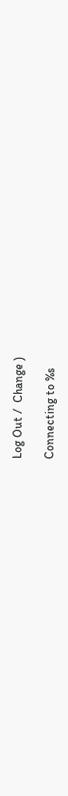Log Out /  Change )

Connecting to %s